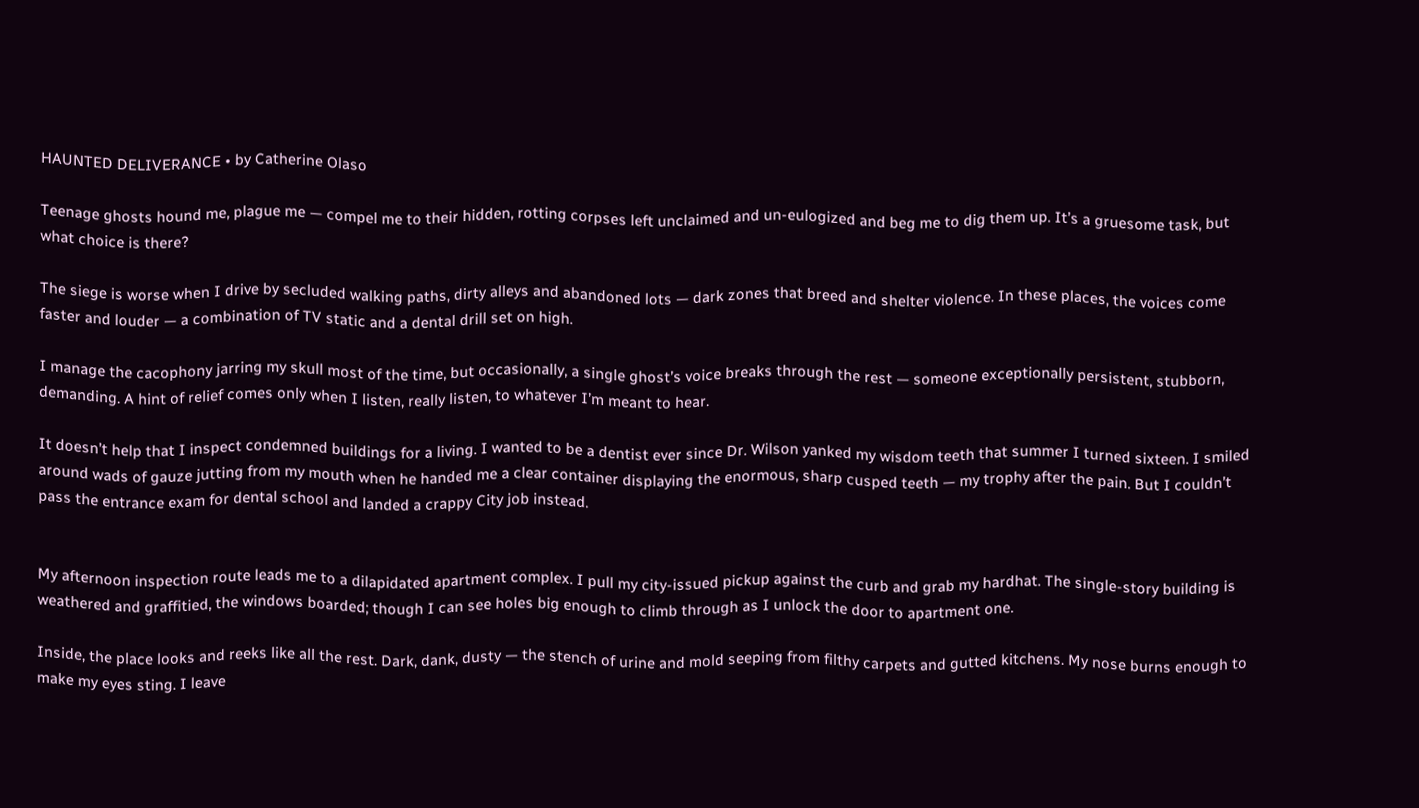HAUNTED DELIVERANCE • by Catherine Olaso

Teenage ghosts hound me, plague me — compel me to their hidden, rotting corpses left unclaimed and un-eulogized and beg me to dig them up. It’s a gruesome task, but what choice is there?

The siege is worse when I drive by secluded walking paths, dirty alleys and abandoned lots — dark zones that breed and shelter violence. In these places, the voices come faster and louder — a combination of TV static and a dental drill set on high.

I manage the cacophony jarring my skull most of the time, but occasionally, a single ghost’s voice breaks through the rest — someone exceptionally persistent, stubborn, demanding. A hint of relief comes only when I listen, really listen, to whatever I’m meant to hear.

It doesn’t help that I inspect condemned buildings for a living. I wanted to be a dentist ever since Dr. Wilson yanked my wisdom teeth that summer I turned sixteen. I smiled around wads of gauze jutting from my mouth when he handed me a clear container displaying the enormous, sharp cusped teeth — my trophy after the pain. But I couldn’t pass the entrance exam for dental school and landed a crappy City job instead.


My afternoon inspection route leads me to a dilapidated apartment complex. I pull my city-issued pickup against the curb and grab my hardhat. The single-story building is weathered and graffitied, the windows boarded; though I can see holes big enough to climb through as I unlock the door to apartment one.

Inside, the place looks and reeks like all the rest. Dark, dank, dusty — the stench of urine and mold seeping from filthy carpets and gutted kitchens. My nose burns enough to make my eyes sting. I leave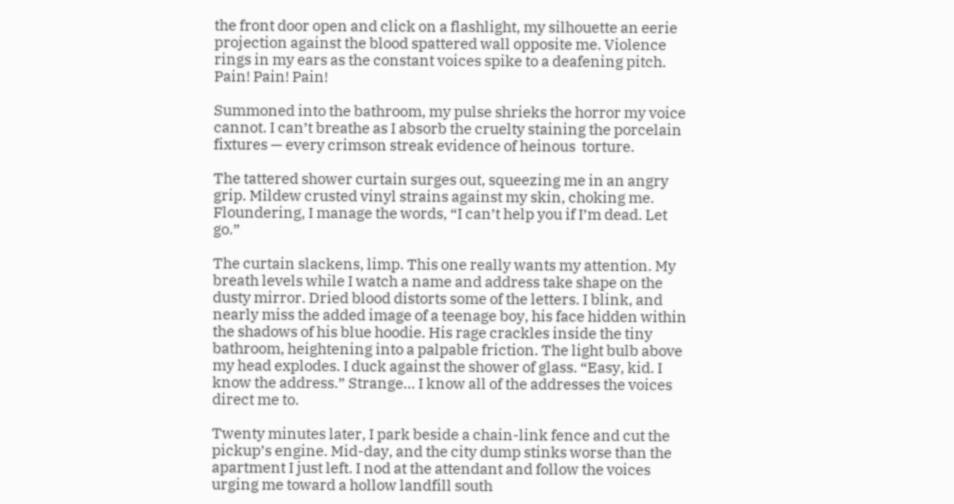the front door open and click on a flashlight, my silhouette an eerie projection against the blood spattered wall opposite me. Violence rings in my ears as the constant voices spike to a deafening pitch. Pain! Pain! Pain!

Summoned into the bathroom, my pulse shrieks the horror my voice cannot. I can’t breathe as I absorb the cruelty staining the porcelain fixtures — every crimson streak evidence of heinous  torture.

The tattered shower curtain surges out, squeezing me in an angry grip. Mildew crusted vinyl strains against my skin, choking me. Floundering, I manage the words, “I can’t help you if I’m dead. Let go.”

The curtain slackens, limp. This one really wants my attention. My breath levels while I watch a name and address take shape on the dusty mirror. Dried blood distorts some of the letters. I blink, and nearly miss the added image of a teenage boy, his face hidden within the shadows of his blue hoodie. His rage crackles inside the tiny bathroom, heightening into a palpable friction. The light bulb above my head explodes. I duck against the shower of glass. “Easy, kid. I know the address.” Strange… I know all of the addresses the voices direct me to.

Twenty minutes later, I park beside a chain-link fence and cut the pickup’s engine. Mid-day, and the city dump stinks worse than the apartment I just left. I nod at the attendant and follow the voices urging me toward a hollow landfill south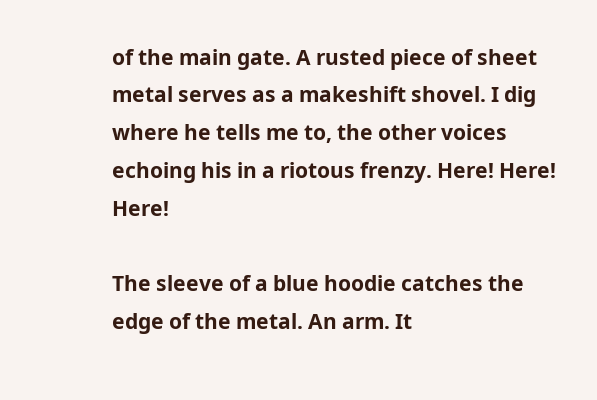of the main gate. A rusted piece of sheet metal serves as a makeshift shovel. I dig where he tells me to, the other voices echoing his in a riotous frenzy. Here! Here! Here!

The sleeve of a blue hoodie catches the edge of the metal. An arm. It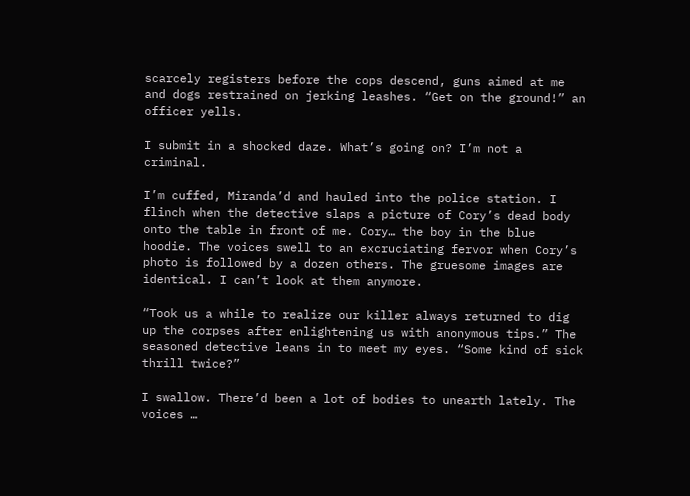scarcely registers before the cops descend, guns aimed at me and dogs restrained on jerking leashes. “Get on the ground!” an officer yells.

I submit in a shocked daze. What’s going on? I’m not a criminal.

I’m cuffed, Miranda’d and hauled into the police station. I flinch when the detective slaps a picture of Cory’s dead body onto the table in front of me. Cory… the boy in the blue hoodie. The voices swell to an excruciating fervor when Cory’s photo is followed by a dozen others. The gruesome images are identical. I can’t look at them anymore.

“Took us a while to realize our killer always returned to dig up the corpses after enlightening us with anonymous tips.” The seasoned detective leans in to meet my eyes. “Some kind of sick thrill twice?”

I swallow. There’d been a lot of bodies to unearth lately. The voices …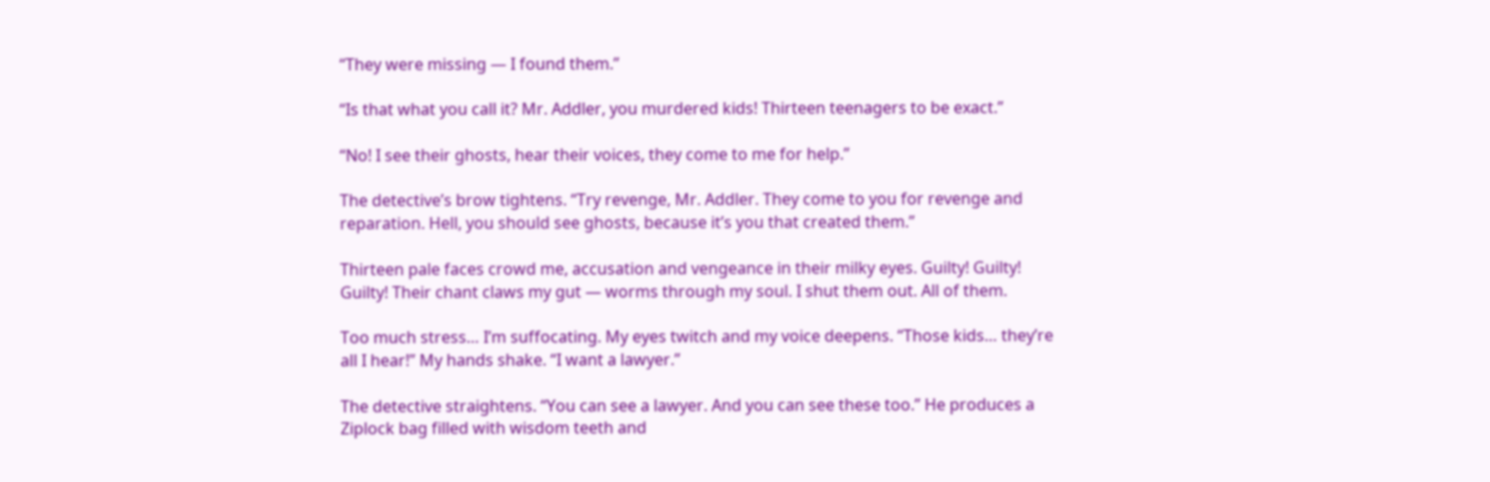“They were missing — I found them.”

“Is that what you call it? Mr. Addler, you murdered kids! Thirteen teenagers to be exact.”

“No! I see their ghosts, hear their voices, they come to me for help.”

The detective’s brow tightens. “Try revenge, Mr. Addler. They come to you for revenge and reparation. Hell, you should see ghosts, because it’s you that created them.”

Thirteen pale faces crowd me, accusation and vengeance in their milky eyes. Guilty! Guilty! Guilty! Their chant claws my gut — worms through my soul. I shut them out. All of them.

Too much stress… I’m suffocating. My eyes twitch and my voice deepens. “Those kids… they’re all I hear!” My hands shake. “I want a lawyer.”

The detective straightens. “You can see a lawyer. And you can see these too.” He produces a Ziplock bag filled with wisdom teeth and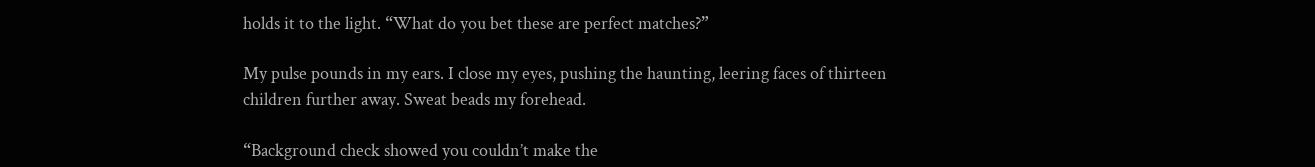holds it to the light. “What do you bet these are perfect matches?”

My pulse pounds in my ears. I close my eyes, pushing the haunting, leering faces of thirteen children further away. Sweat beads my forehead.

“Background check showed you couldn’t make the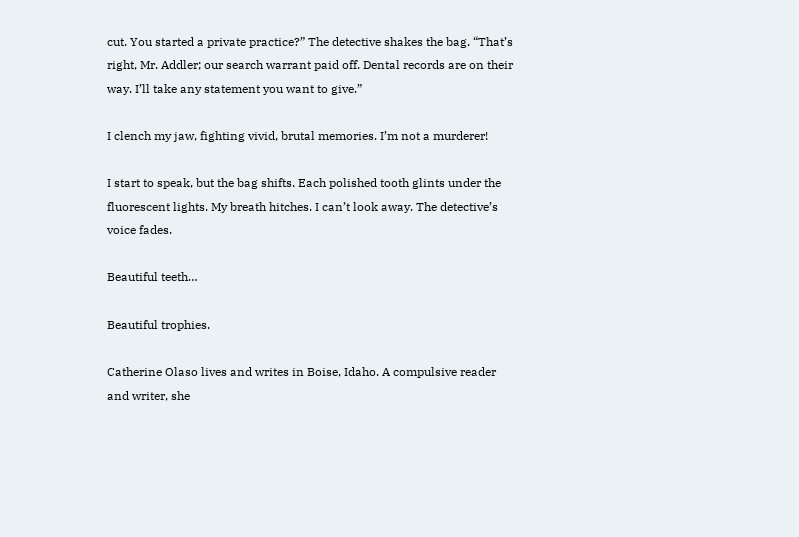cut. You started a private practice?” The detective shakes the bag. “That’s right, Mr. Addler; our search warrant paid off. Dental records are on their way. I’ll take any statement you want to give.”

I clench my jaw, fighting vivid, brutal memories. I’m not a murderer!

I start to speak, but the bag shifts. Each polished tooth glints under the fluorescent lights. My breath hitches. I can’t look away. The detective’s voice fades.

Beautiful teeth…

Beautiful trophies.

Catherine Olaso lives and writes in Boise, Idaho. A compulsive reader and writer, she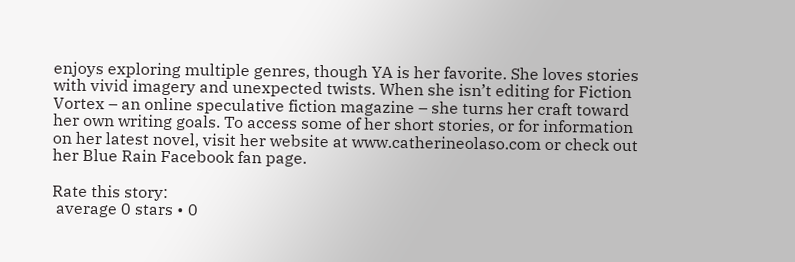enjoys exploring multiple genres, though YA is her favorite. She loves stories with vivid imagery and unexpected twists. When she isn’t editing for Fiction Vortex – an online speculative fiction magazine – she turns her craft toward her own writing goals. To access some of her short stories, or for information on her latest novel, visit her website at www.catherineolaso.com or check out her Blue Rain Facebook fan page.

Rate this story:
 average 0 stars • 0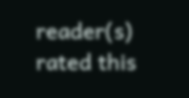reader(s) rated this